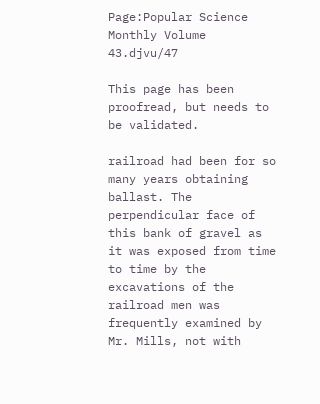Page:Popular Science Monthly Volume 43.djvu/47

This page has been proofread, but needs to be validated.

railroad had been for so many years obtaining ballast. The perpendicular face of this bank of gravel as it was exposed from time to time by the excavations of the railroad men was frequently examined by Mr. Mills, not with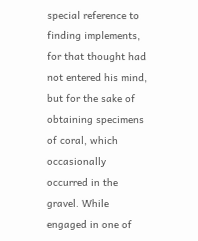special reference to finding implements, for that thought had not entered his mind, but for the sake of obtaining specimens of coral, which occasionally occurred in the gravel. While engaged in one of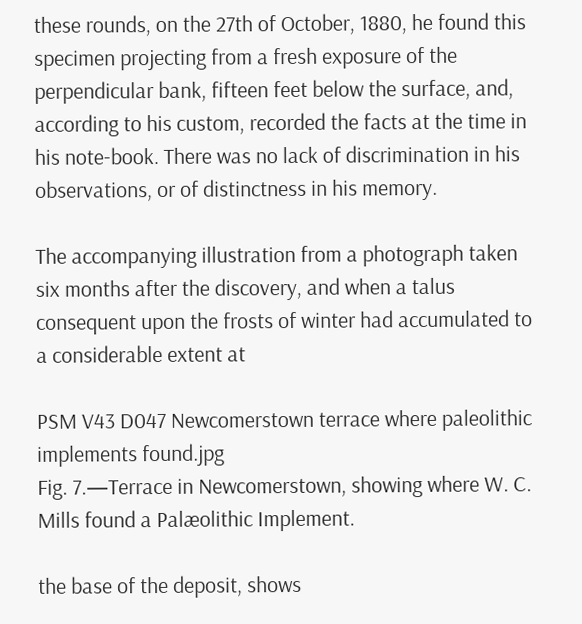these rounds, on the 27th of October, 1880, he found this specimen projecting from a fresh exposure of the perpendicular bank, fifteen feet below the surface, and, according to his custom, recorded the facts at the time in his note-book. There was no lack of discrimination in his observations, or of distinctness in his memory.

The accompanying illustration from a photograph taken six months after the discovery, and when a talus consequent upon the frosts of winter had accumulated to a considerable extent at

PSM V43 D047 Newcomerstown terrace where paleolithic implements found.jpg
Fig. 7.—Terrace in Newcomerstown, showing where W. C. Mills found a Palæolithic Implement.

the base of the deposit, shows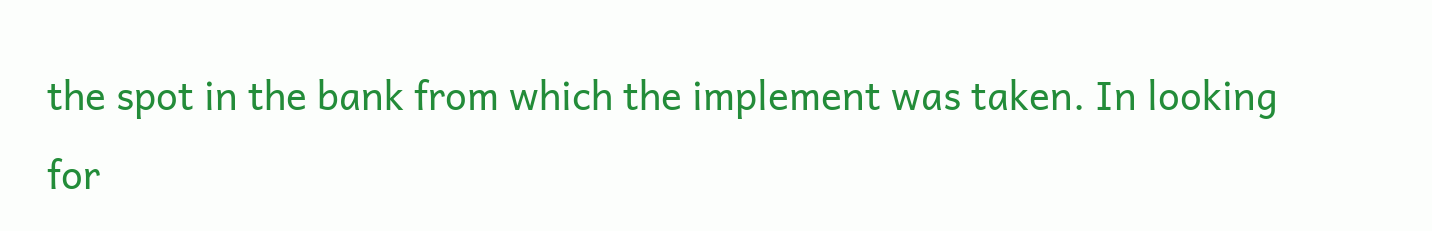the spot in the bank from which the implement was taken. In looking for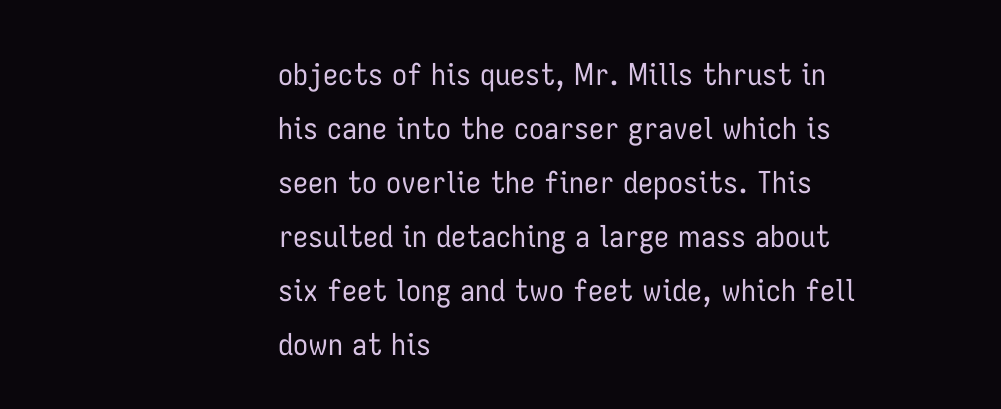objects of his quest, Mr. Mills thrust in his cane into the coarser gravel which is seen to overlie the finer deposits. This resulted in detaching a large mass about six feet long and two feet wide, which fell down at his